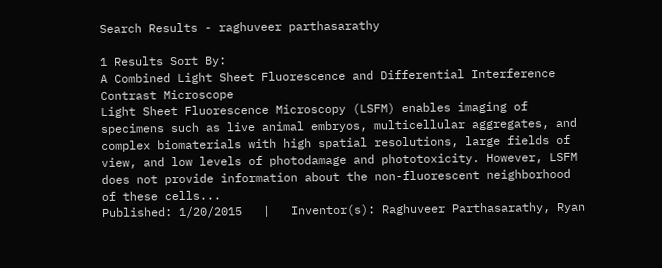Search Results - raghuveer parthasarathy

1 Results Sort By:
A Combined Light Sheet Fluorescence and Differential Interference Contrast Microscope
Light Sheet Fluorescence Microscopy (LSFM) enables imaging of specimens such as live animal embryos, multicellular aggregates, and complex biomaterials with high spatial resolutions, large fields of view, and low levels of photodamage and phototoxicity. However, LSFM does not provide information about the non-fluorescent neighborhood of these cells...
Published: 1/20/2015   |   Inventor(s): Raghuveer Parthasarathy, Ryan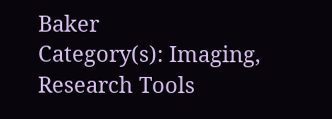Baker
Category(s): Imaging, Research Tools